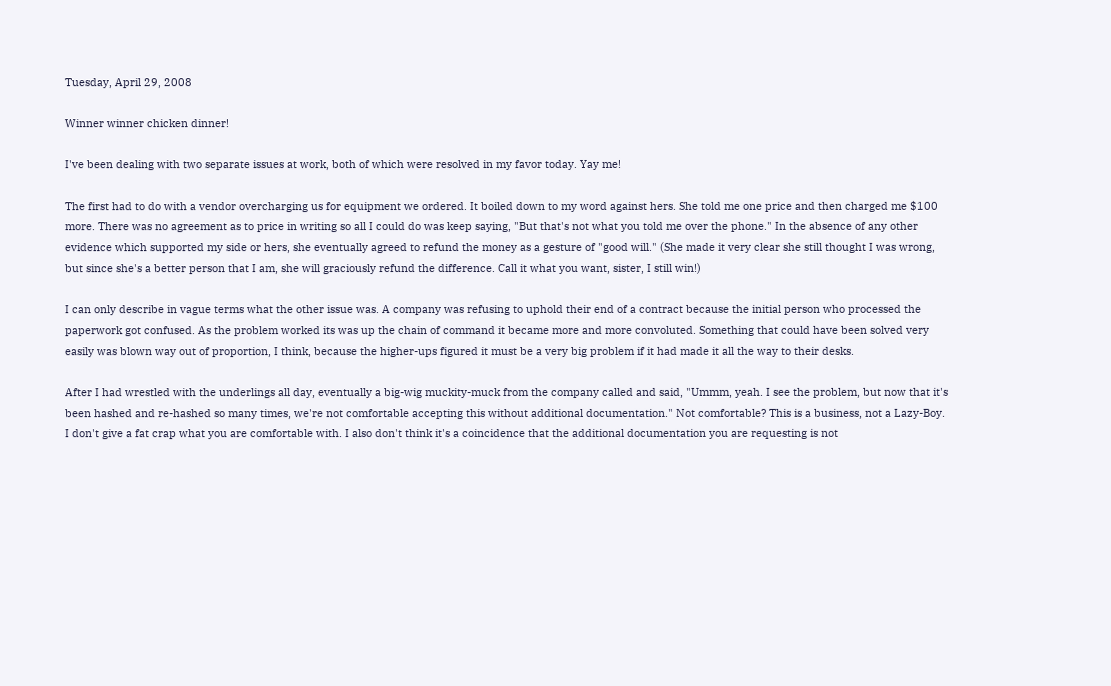Tuesday, April 29, 2008

Winner winner chicken dinner!

I've been dealing with two separate issues at work, both of which were resolved in my favor today. Yay me!

The first had to do with a vendor overcharging us for equipment we ordered. It boiled down to my word against hers. She told me one price and then charged me $100 more. There was no agreement as to price in writing so all I could do was keep saying, "But that's not what you told me over the phone." In the absence of any other evidence which supported my side or hers, she eventually agreed to refund the money as a gesture of "good will." (She made it very clear she still thought I was wrong, but since she's a better person that I am, she will graciously refund the difference. Call it what you want, sister, I still win!)

I can only describe in vague terms what the other issue was. A company was refusing to uphold their end of a contract because the initial person who processed the paperwork got confused. As the problem worked its was up the chain of command it became more and more convoluted. Something that could have been solved very easily was blown way out of proportion, I think, because the higher-ups figured it must be a very big problem if it had made it all the way to their desks.

After I had wrestled with the underlings all day, eventually a big-wig muckity-muck from the company called and said, "Ummm, yeah. I see the problem, but now that it's been hashed and re-hashed so many times, we're not comfortable accepting this without additional documentation." Not comfortable? This is a business, not a Lazy-Boy. I don't give a fat crap what you are comfortable with. I also don't think it's a coincidence that the additional documentation you are requesting is not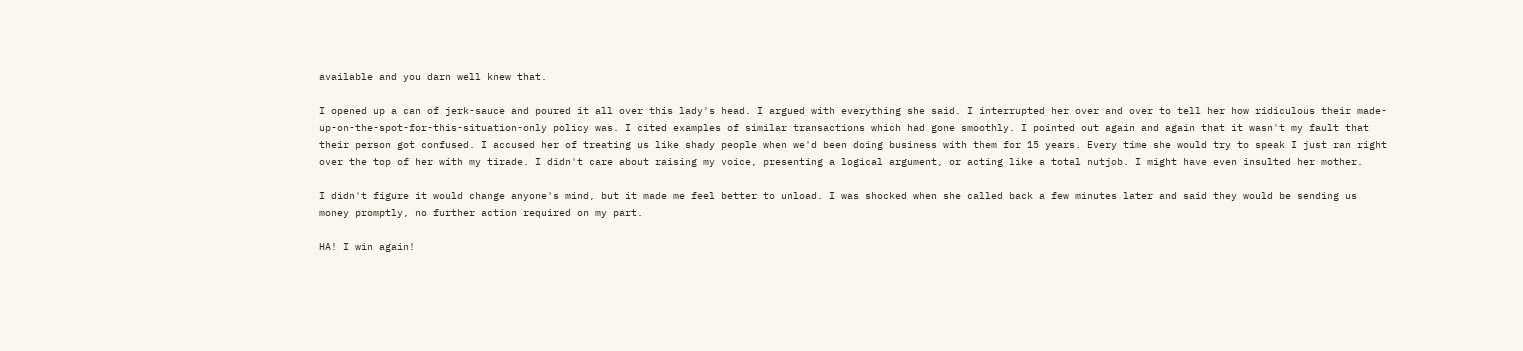available and you darn well knew that.

I opened up a can of jerk-sauce and poured it all over this lady's head. I argued with everything she said. I interrupted her over and over to tell her how ridiculous their made-up-on-the-spot-for-this-situation-only policy was. I cited examples of similar transactions which had gone smoothly. I pointed out again and again that it wasn't my fault that their person got confused. I accused her of treating us like shady people when we'd been doing business with them for 15 years. Every time she would try to speak I just ran right over the top of her with my tirade. I didn't care about raising my voice, presenting a logical argument, or acting like a total nutjob. I might have even insulted her mother.

I didn't figure it would change anyone's mind, but it made me feel better to unload. I was shocked when she called back a few minutes later and said they would be sending us money promptly, no further action required on my part.

HA! I win again!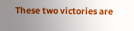These two victories are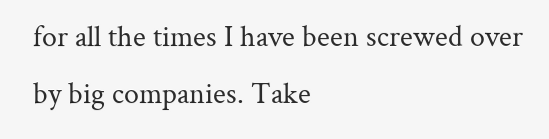for all the times I have been screwed over by big companies. Take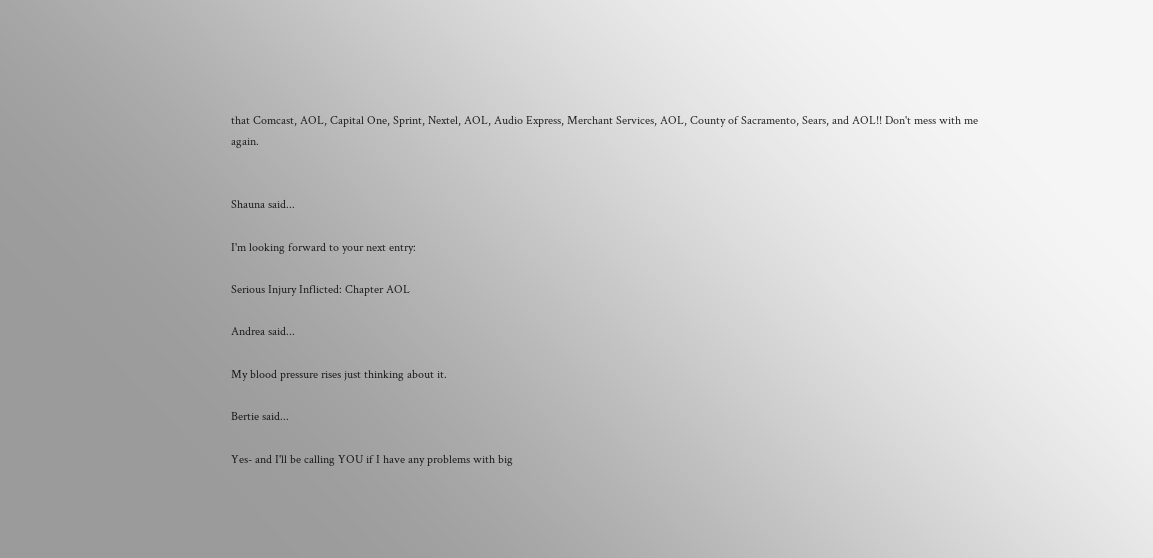that Comcast, AOL, Capital One, Sprint, Nextel, AOL, Audio Express, Merchant Services, AOL, County of Sacramento, Sears, and AOL!! Don't mess with me again.


Shauna said...

I'm looking forward to your next entry:

Serious Injury Inflicted: Chapter AOL

Andrea said...

My blood pressure rises just thinking about it.

Bertie said...

Yes- and I'll be calling YOU if I have any problems with big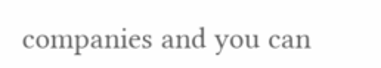companies and you can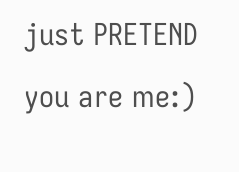just PRETEND you are me:)